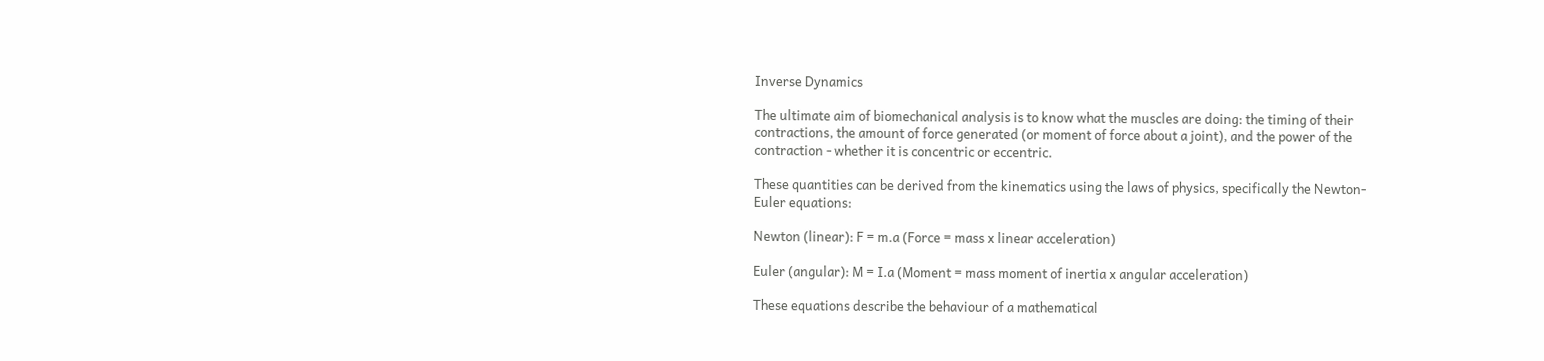Inverse Dynamics

The ultimate aim of biomechanical analysis is to know what the muscles are doing: the timing of their contractions, the amount of force generated (or moment of force about a joint), and the power of the contraction - whether it is concentric or eccentric.

These quantities can be derived from the kinematics using the laws of physics, specifically the Newton-Euler equations:

Newton (linear): F = m.a (Force = mass x linear acceleration)

Euler (angular): M = I.a (Moment = mass moment of inertia x angular acceleration)

These equations describe the behaviour of a mathematical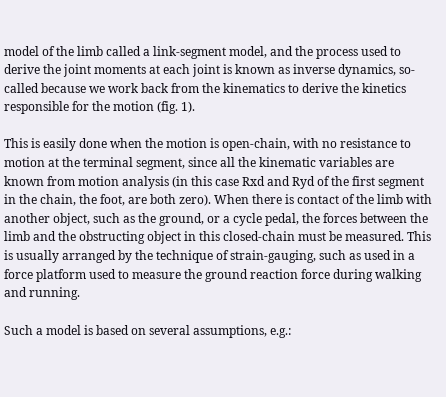model of the limb called a link-segment model, and the process used to derive the joint moments at each joint is known as inverse dynamics, so-called because we work back from the kinematics to derive the kinetics responsible for the motion (fig. 1).

This is easily done when the motion is open-chain, with no resistance to motion at the terminal segment, since all the kinematic variables are known from motion analysis (in this case Rxd and Ryd of the first segment in the chain, the foot, are both zero). When there is contact of the limb with another object, such as the ground, or a cycle pedal, the forces between the limb and the obstructing object in this closed-chain must be measured. This is usually arranged by the technique of strain-gauging, such as used in a force platform used to measure the ground reaction force during walking and running.

Such a model is based on several assumptions, e.g.: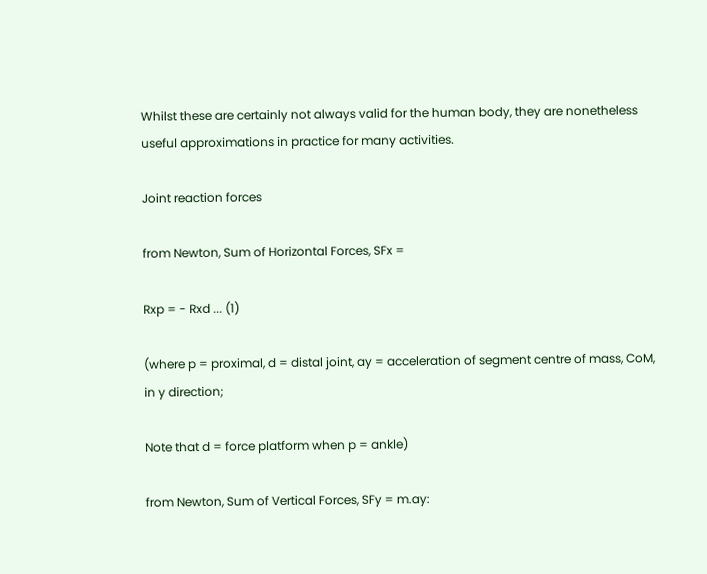Whilst these are certainly not always valid for the human body, they are nonetheless useful approximations in practice for many activities.

Joint reaction forces

from Newton, Sum of Horizontal Forces, SFx =

Rxp = - Rxd ... (1)

(where p = proximal, d = distal joint, ay = acceleration of segment centre of mass, CoM, in y direction;

Note that d = force platform when p = ankle)

from Newton, Sum of Vertical Forces, SFy = m.ay: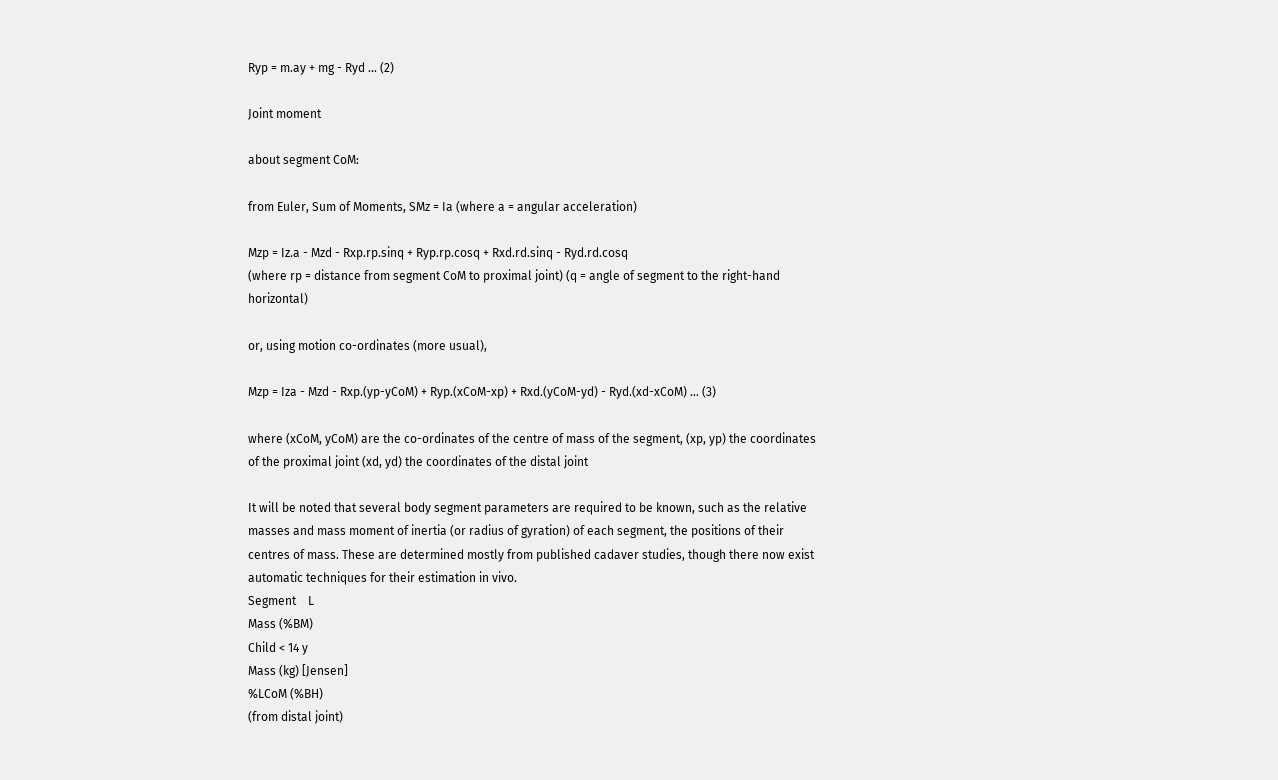Ryp = m.ay + mg - Ryd ... (2)

Joint moment

about segment CoM:

from Euler, Sum of Moments, SMz = Ia (where a = angular acceleration)

Mzp = Iz.a - Mzd - Rxp.rp.sinq + Ryp.rp.cosq + Rxd.rd.sinq - Ryd.rd.cosq
(where rp = distance from segment CoM to proximal joint) (q = angle of segment to the right-hand horizontal)

or, using motion co-ordinates (more usual),

Mzp = Iza - Mzd - Rxp.(yp-yCoM) + Ryp.(xCoM-xp) + Rxd.(yCoM-yd) - Ryd.(xd-xCoM) ... (3)

where (xCoM, yCoM) are the co-ordinates of the centre of mass of the segment, (xp, yp) the coordinates of the proximal joint (xd, yd) the coordinates of the distal joint

It will be noted that several body segment parameters are required to be known, such as the relative masses and mass moment of inertia (or radius of gyration) of each segment, the positions of their centres of mass. These are determined mostly from published cadaver studies, though there now exist automatic techniques for their estimation in vivo.
Segment    L
Mass (%BM)
Child < 14 y
Mass (kg) [Jensen]
%LCoM (%BH)
(from distal joint)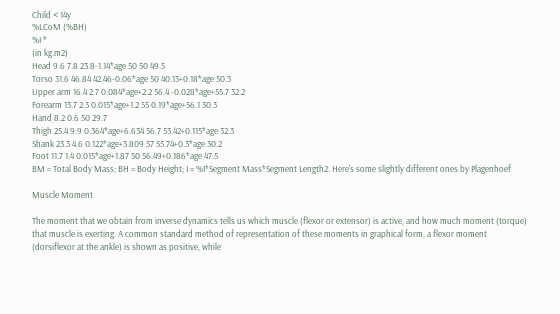Child < 14y
%LCoM (%BH)
%I *
(in kg.m2)
Head 9.6 7.8 23.8-1.14*age 50 50 49.5
Torso 31.6 46.84 42.46-0.06*age 50 40.13+0.18*age 50.3
Upper arm 16.4 2.7 0.084*age+2.2 56.4 -0.028*age+55.7 32.2
Forearm 13.7 2.3 0.015*age+1.2 55 0.19*age+56.1 30.3
Hand 8.2 0.6 50 29.7
Thigh 25.4 9.9 0.364*age+6.634 56.7 53.42+0.115*age 32.3
Shank 23.3 4.6 0.122*age+3.809 57 55.74+0.3*age 30.2
Foot 11.7 1.4 0.015*age+1.87 50 56.49+0.186*age 47.5
BM = Total Body Mass; BH = Body Height; I = %I*Segment Mass*Segment Length2. Here's some slightly different ones by Plagenhoef

Muscle Moment

The moment that we obtain from inverse dynamics tells us which muscle (flexor or extensor) is active, and how much moment (torque) that muscle is exerting. A common standard method of representation of these moments in graphical form, a flexor moment (dorsiflexor at the ankle) is shown as positive, while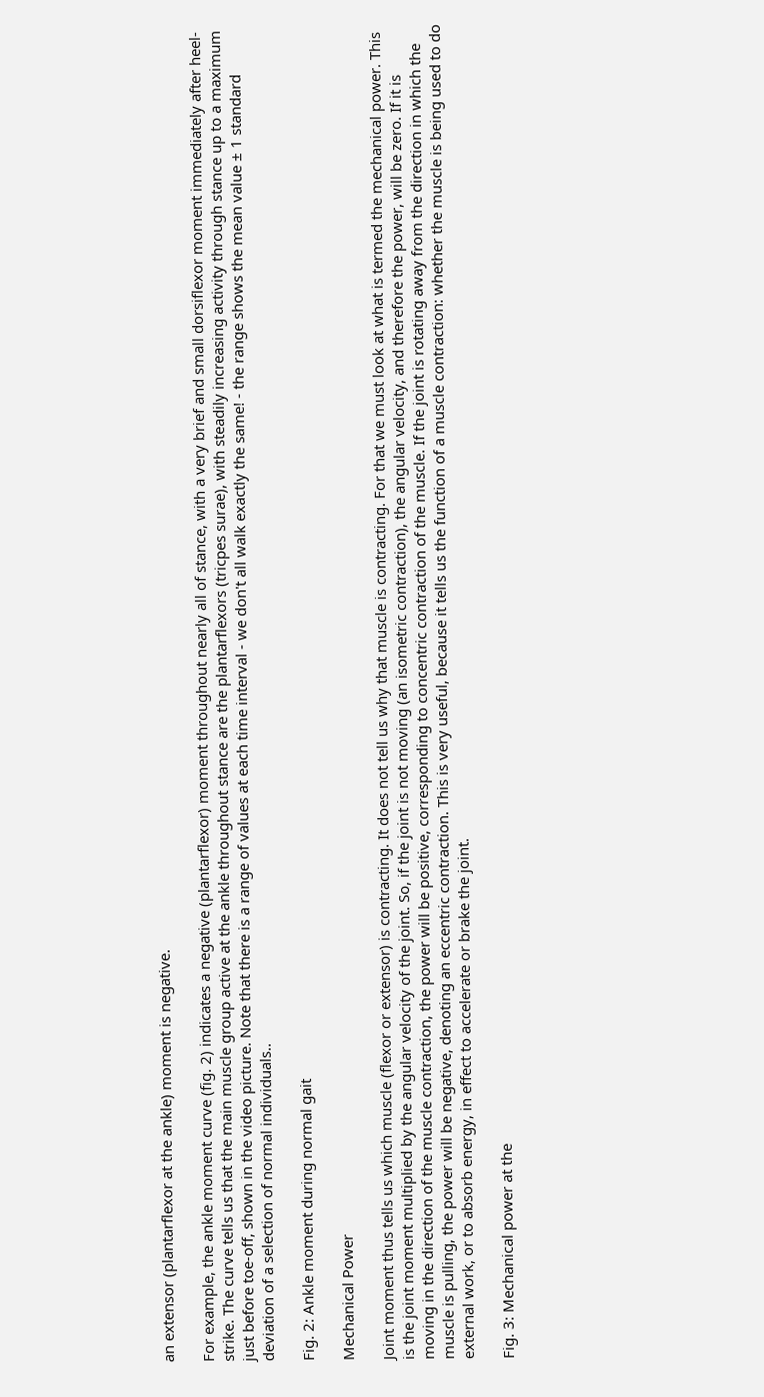an extensor (plantarflexor at the ankle) moment is negative.

For example, the ankle moment curve (fig. 2) indicates a negative (plantarflexor) moment throughout nearly all of stance, with a very brief and small dorsiflexor moment immediately after heel-strike. The curve tells us that the main muscle group active at the ankle throughout stance are the plantarflexors (tricpes surae), with steadily increasing activity through stance up to a maximum just before toe-off, shown in the video picture. Note that there is a range of values at each time interval - we don't all walk exactly the same! - the range shows the mean value ± 1 standard deviation of a selection of normal individuals..

Fig. 2: Ankle moment during normal gait

Mechanical Power

Joint moment thus tells us which muscle (flexor or extensor) is contracting. It does not tell us why that muscle is contracting. For that we must look at what is termed the mechanical power. This is the joint moment multiplied by the angular velocity of the joint. So, if the joint is not moving (an isometric contraction), the angular velocity, and therefore the power, will be zero. If it is moving in the direction of the muscle contraction, the power will be positive, corresponding to concentric contraction of the muscle. If the joint is rotating away from the direction in which the muscle is pulling, the power will be negative, denoting an eccentric contraction. This is very useful, because it tells us the function of a muscle contraction: whether the muscle is being used to do external work, or to absorb energy, in effect to accelerate or brake the joint.

Fig. 3: Mechanical power at the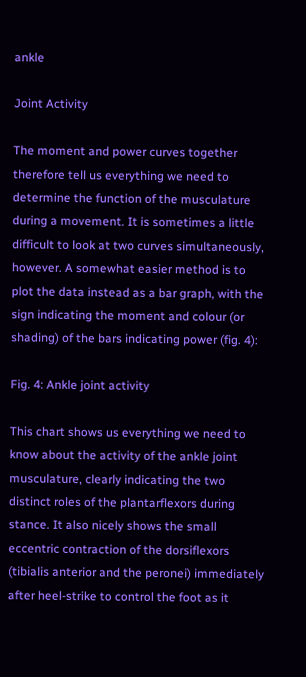ankle

Joint Activity

The moment and power curves together therefore tell us everything we need to determine the function of the musculature during a movement. It is sometimes a little difficult to look at two curves simultaneously, however. A somewhat easier method is to plot the data instead as a bar graph, with the sign indicating the moment and colour (or shading) of the bars indicating power (fig. 4):

Fig. 4: Ankle joint activity

This chart shows us everything we need to know about the activity of the ankle joint musculature, clearly indicating the two distinct roles of the plantarflexors during stance. It also nicely shows the small eccentric contraction of the dorsiflexors (tibialis anterior and the peronei) immediately after heel-strike to control the foot as it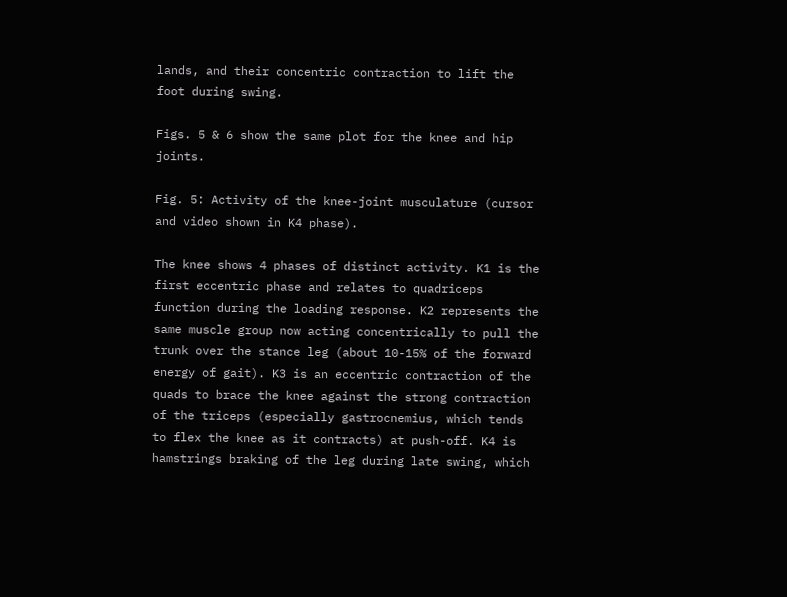lands, and their concentric contraction to lift the foot during swing.

Figs. 5 & 6 show the same plot for the knee and hip joints.

Fig. 5: Activity of the knee-joint musculature (cursor and video shown in K4 phase).

The knee shows 4 phases of distinct activity. K1 is the first eccentric phase and relates to quadriceps function during the loading response. K2 represents the same muscle group now acting concentrically to pull the trunk over the stance leg (about 10-15% of the forward energy of gait). K3 is an eccentric contraction of the quads to brace the knee against the strong contraction of the triceps (especially gastrocnemius, which tends to flex the knee as it contracts) at push-off. K4 is hamstrings braking of the leg during late swing, which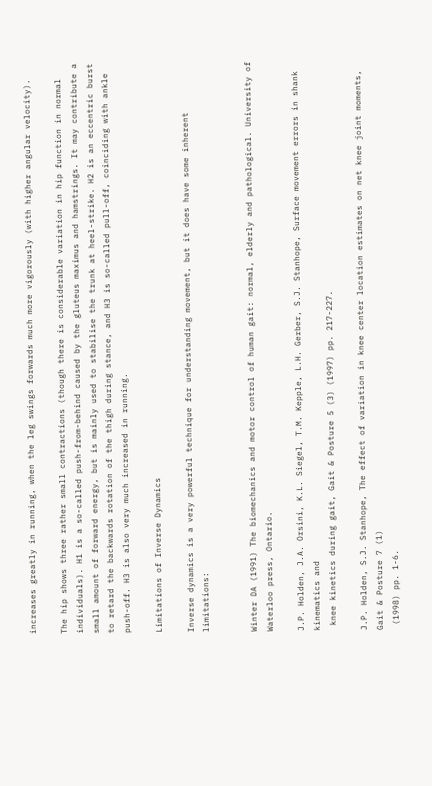increases greatly in running, when the leg swings forwards much more vigorously (with higher angular velocity).

The hip shows three rather small contractions (though there is considerable variation in hip function in normal individuals). H1 is a so-called push-from-behind caused by the gluteus maximus and hamstrings. It may contribute a small amount of forward energy, but is mainly used to stabilise the trunk at heel-strike. H2 is an eccentric burst to retard the backwards rotation of the thigh during stance, and H3 is so-called pull-off, coinciding with ankle push-off. H3 is also very much increased in running.

Limitations of Inverse Dynamics

Inverse dynamics is a very powerful technique for understanding movement, but it does have some inherent limitations:


Winter DA (1991) The biomechanics and motor control of human gait: normal, elderly and pathological. University of Waterloo press, Ontario.

J.P. Holden, J.A. Orsini, K.L. Siegel, T.M. Kepple, L.H. Gerber, S.J. Stanhope, Surface movement errors in shank kinematics and
 knee kinetics during gait, Gait & Posture 5 (3) (1997) pp. 217-227.

J.P. Holden, S.J. Stanhope, The effect of variation in knee center location estimates on net knee joint moments, Gait & Posture 7 (1)
 (1998) pp. 1-6.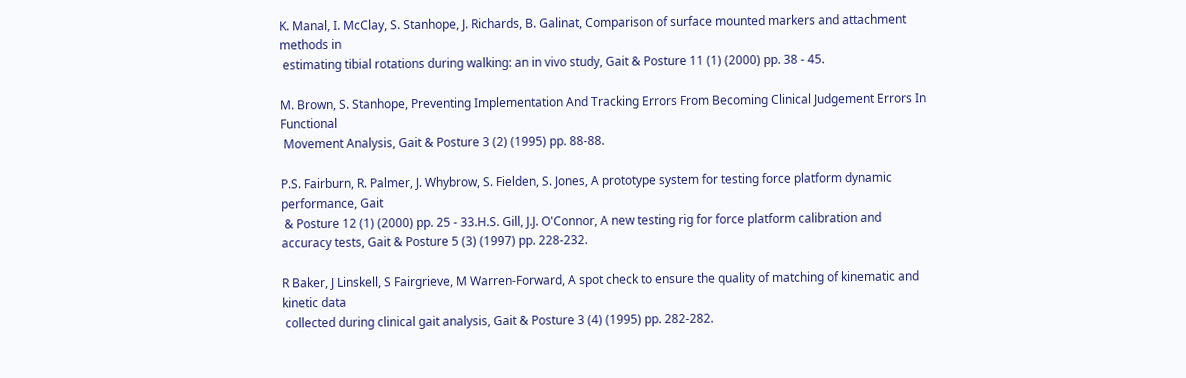K. Manal, I. McClay, S. Stanhope, J. Richards, B. Galinat, Comparison of surface mounted markers and attachment methods in
 estimating tibial rotations during walking: an in vivo study, Gait & Posture 11 (1) (2000) pp. 38 - 45.

M. Brown, S. Stanhope, Preventing Implementation And Tracking Errors From Becoming Clinical Judgement Errors In Functional
 Movement Analysis, Gait & Posture 3 (2) (1995) pp. 88-88.

P.S. Fairburn, R. Palmer, J. Whybrow, S. Fielden, S. Jones, A prototype system for testing force platform dynamic performance, Gait
 & Posture 12 (1) (2000) pp. 25 - 33.H.S. Gill, J.J. O'Connor, A new testing rig for force platform calibration and accuracy tests, Gait & Posture 5 (3) (1997) pp. 228-232.

R Baker, J Linskell, S Fairgrieve, M Warren-Forward, A spot check to ensure the quality of matching of kinematic and kinetic data
 collected during clinical gait analysis, Gait & Posture 3 (4) (1995) pp. 282-282.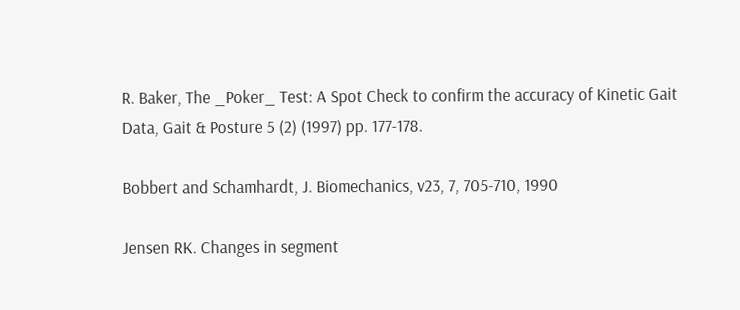R. Baker, The _Poker_ Test: A Spot Check to confirm the accuracy of Kinetic Gait Data, Gait & Posture 5 (2) (1997) pp. 177-178.

Bobbert and Schamhardt, J. Biomechanics, v23, 7, 705-710, 1990

Jensen RK. Changes in segment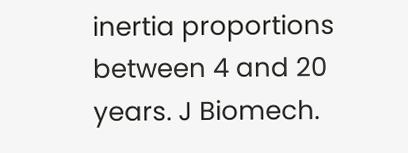inertia proportions between 4 and 20 years. J Biomech.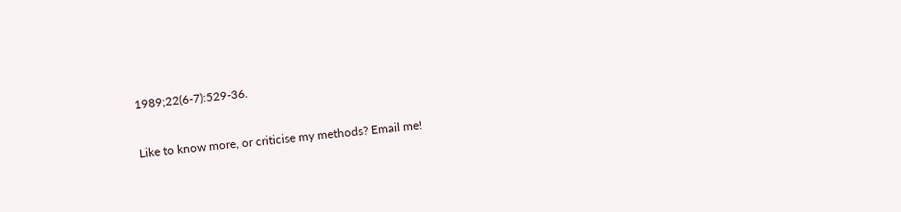1989;22(6-7):529-36.

Like to know more, or criticise my methods? Email me!